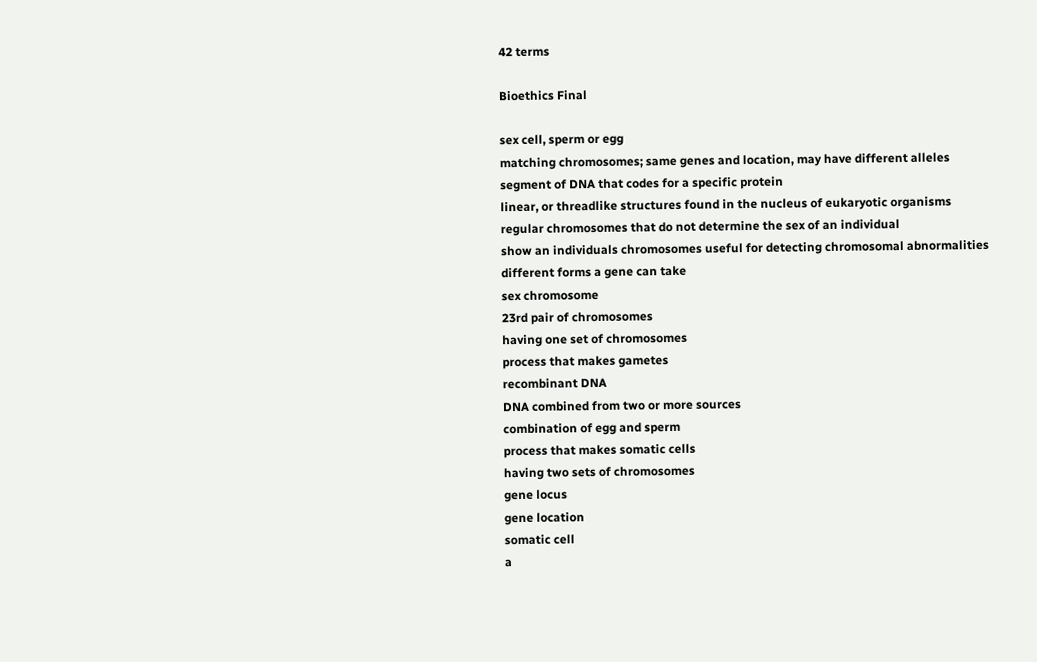42 terms

Bioethics Final

sex cell, sperm or egg
matching chromosomes; same genes and location, may have different alleles
segment of DNA that codes for a specific protein
linear, or threadlike structures found in the nucleus of eukaryotic organisms
regular chromosomes that do not determine the sex of an individual
show an individuals chromosomes useful for detecting chromosomal abnormalities
different forms a gene can take
sex chromosome
23rd pair of chromosomes
having one set of chromosomes
process that makes gametes
recombinant DNA
DNA combined from two or more sources
combination of egg and sperm
process that makes somatic cells
having two sets of chromosomes
gene locus
gene location
somatic cell
a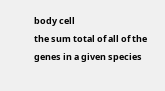body cell
the sum total of all of the genes in a given species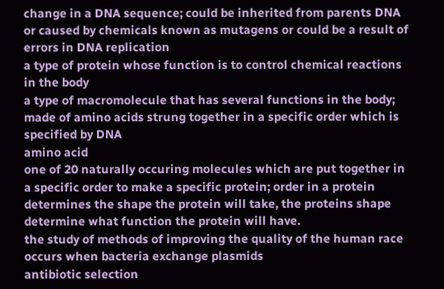change in a DNA sequence; could be inherited from parents DNA or caused by chemicals known as mutagens or could be a result of errors in DNA replication
a type of protein whose function is to control chemical reactions in the body
a type of macromolecule that has several functions in the body; made of amino acids strung together in a specific order which is specified by DNA
amino acid
one of 20 naturally occuring molecules which are put together in a specific order to make a specific protein; order in a protein determines the shape the protein will take, the proteins shape determine what function the protein will have.
the study of methods of improving the quality of the human race
occurs when bacteria exchange plasmids
antibiotic selection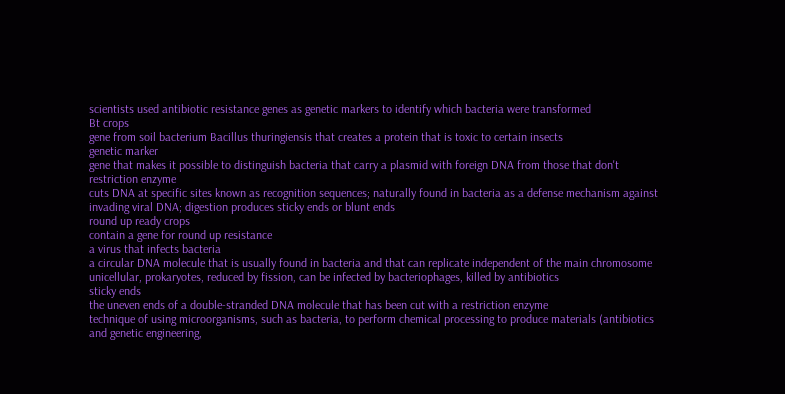scientists used antibiotic resistance genes as genetic markers to identify which bacteria were transformed
Bt crops
gene from soil bacterium Bacillus thuringiensis that creates a protein that is toxic to certain insects
genetic marker
gene that makes it possible to distinguish bacteria that carry a plasmid with foreign DNA from those that don't
restriction enzyme
cuts DNA at specific sites known as recognition sequences; naturally found in bacteria as a defense mechanism against invading viral DNA; digestion produces sticky ends or blunt ends
round up ready crops
contain a gene for round up resistance
a virus that infects bacteria
a circular DNA molecule that is usually found in bacteria and that can replicate independent of the main chromosome
unicellular, prokaryotes, reduced by fission, can be infected by bacteriophages, killed by antibiotics
sticky ends
the uneven ends of a double-stranded DNA molecule that has been cut with a restriction enzyme
technique of using microorganisms, such as bacteria, to perform chemical processing to produce materials (antibiotics and genetic engineering,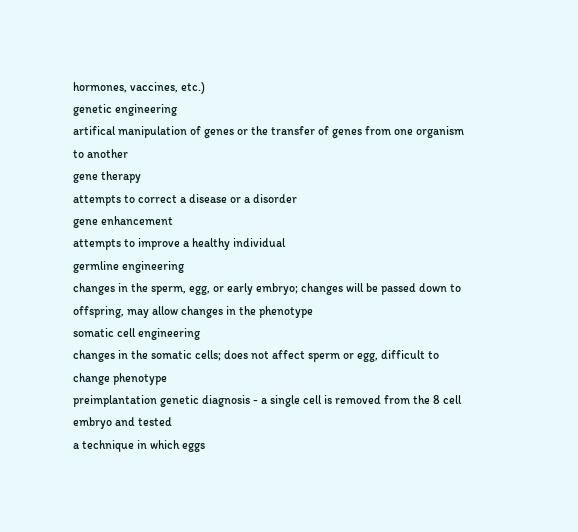hormones, vaccines, etc.)
genetic engineering
artifical manipulation of genes or the transfer of genes from one organism to another
gene therapy
attempts to correct a disease or a disorder
gene enhancement
attempts to improve a healthy individual
germline engineering
changes in the sperm, egg, or early embryo; changes will be passed down to offspring, may allow changes in the phenotype
somatic cell engineering
changes in the somatic cells; does not affect sperm or egg, difficult to change phenotype
preimplantation genetic diagnosis - a single cell is removed from the 8 cell embryo and tested
a technique in which eggs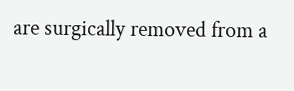are surgically removed from a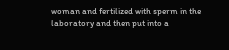woman and fertilized with sperm in the laboratory and then put into a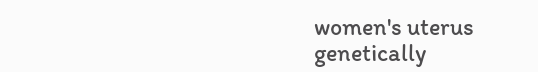women's uterus
genetically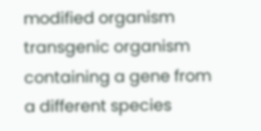modified organism
transgenic organism
containing a gene from a different species